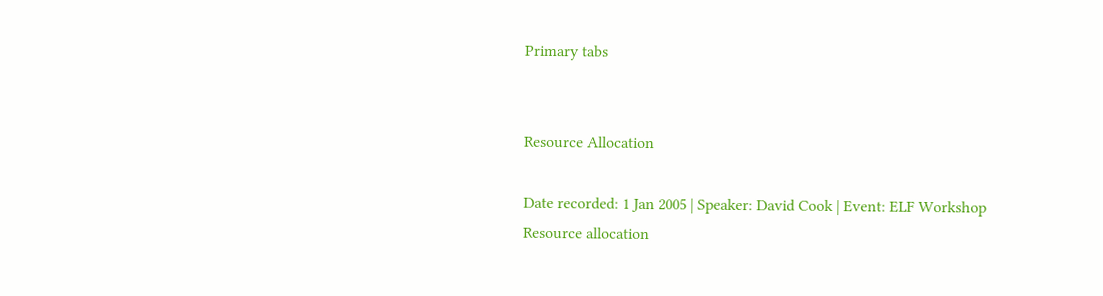Primary tabs


Resource Allocation

Date recorded: 1 Jan 2005 | Speaker: David Cook | Event: ELF Workshop
Resource allocation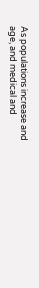As populations increase and age, and medical and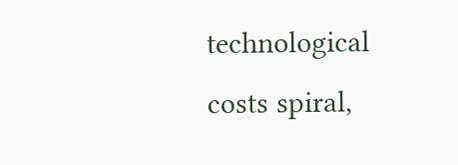technological costs spiral,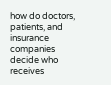how do doctors, patients, and insurance companies decide who receives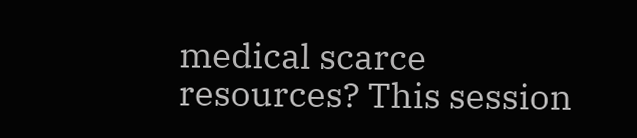medical scarce resources? This session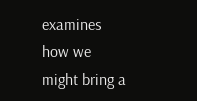examines how we might bring a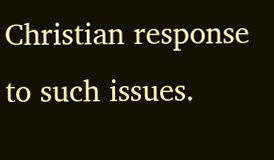Christian response to such issues.